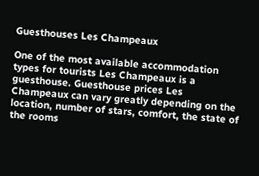Guesthouses Les Champeaux

One of the most available accommodation types for tourists Les Champeaux is a guesthouse. Guesthouse prices Les Champeaux can vary greatly depending on the location, number of stars, comfort, the state of the rooms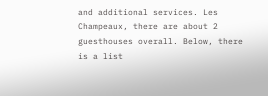and additional services. Les Champeaux, there are about 2 guesthouses overall. Below, there is a list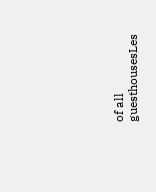of all guesthousesLes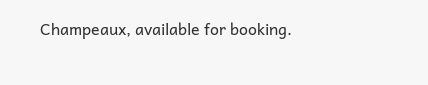Champeaux, available for booking.